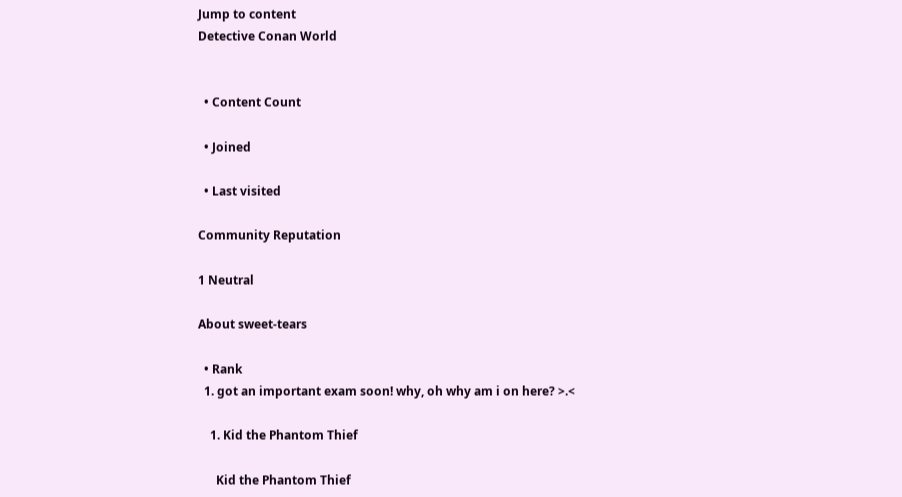Jump to content
Detective Conan World


  • Content Count

  • Joined

  • Last visited

Community Reputation

1 Neutral

About sweet-tears

  • Rank
  1. got an important exam soon! why, oh why am i on here? >.<

    1. Kid the Phantom Thief

      Kid the Phantom Thief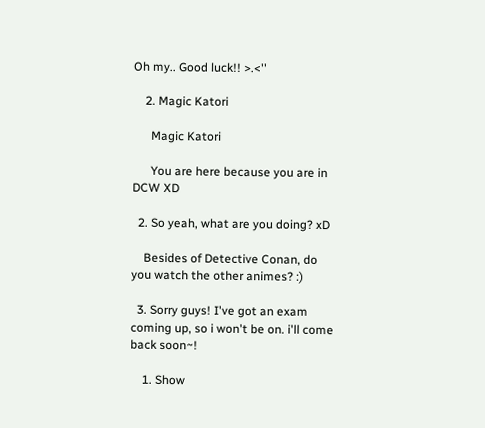Oh my.. Good luck!! >.<''

    2. Magic Katori

      Magic Katori

      You are here because you are in DCW XD

  2. So yeah, what are you doing? xD

    Besides of Detective Conan, do you watch the other animes? :)

  3. Sorry guys! I've got an exam coming up, so i won't be on. i'll come back soon~!

    1. Show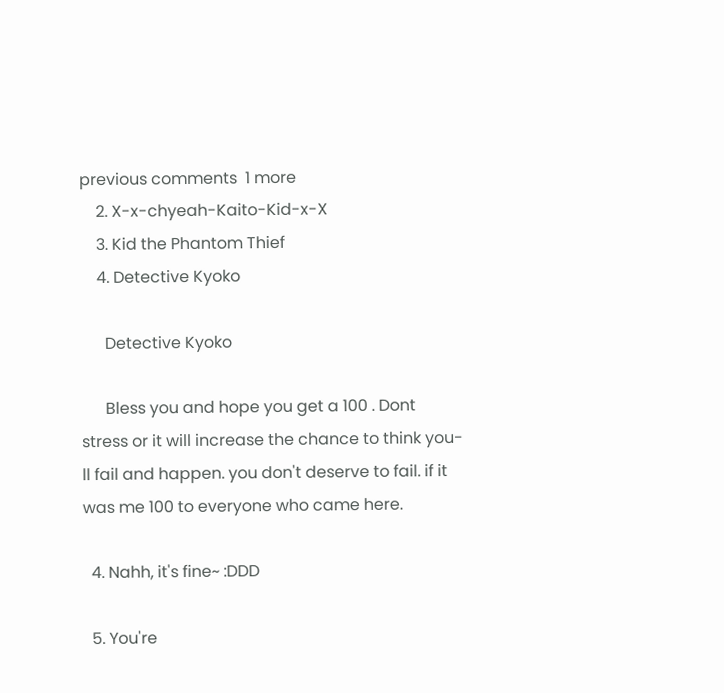previous comments  1 more
    2. X-x-chyeah-Kaito-Kid-x-X
    3. Kid the Phantom Thief
    4. Detective Kyoko

      Detective Kyoko

      Bless you and hope you get a 100 . Dont stress or it will increase the chance to think you-ll fail and happen. you don't deserve to fail. if it was me 100 to everyone who came here.

  4. Nahh, it's fine~ :DDD

  5. You're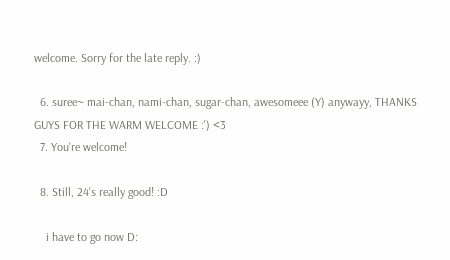welcome. Sorry for the late reply. :)

  6. suree~ mai-chan, nami-chan, sugar-chan, awesomeee (Y) anywayy, THANKS GUYS FOR THE WARM WELCOME :') <3
  7. You're welcome!

  8. Still, 24's really good! :D

    i have to go now D: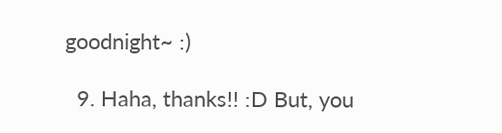goodnight~ :)

  9. Haha, thanks!! :D But, you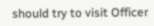should try to visit Officer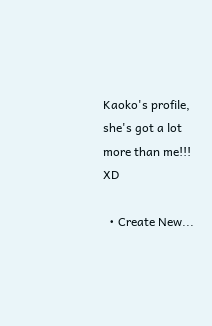Kaoko's profile, she's got a lot more than me!!! XD

  • Create New...